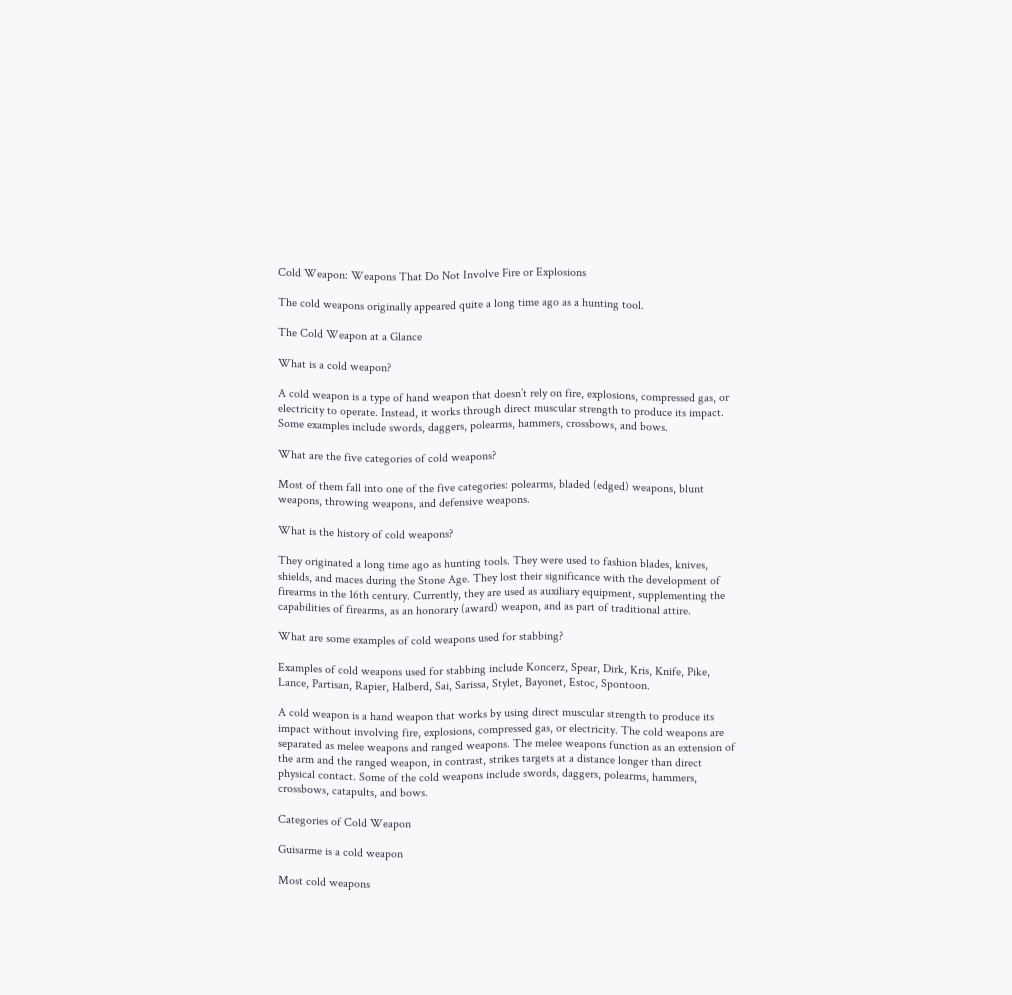Cold Weapon: Weapons That Do Not Involve Fire or Explosions

The cold weapons originally appeared quite a long time ago as a hunting tool.

The Cold Weapon at a Glance

What is a cold weapon?

A cold weapon is a type of hand weapon that doesn’t rely on fire, explosions, compressed gas, or electricity to operate. Instead, it works through direct muscular strength to produce its impact. Some examples include swords, daggers, polearms, hammers, crossbows, and bows.

What are the five categories of cold weapons?

Most of them fall into one of the five categories: polearms, bladed (edged) weapons, blunt weapons, throwing weapons, and defensive weapons.

What is the history of cold weapons?

They originated a long time ago as hunting tools. They were used to fashion blades, knives, shields, and maces during the Stone Age. They lost their significance with the development of firearms in the 16th century. Currently, they are used as auxiliary equipment, supplementing the capabilities of firearms, as an honorary (award) weapon, and as part of traditional attire.

What are some examples of cold weapons used for stabbing?

Examples of cold weapons used for stabbing include Koncerz, Spear, Dirk, Kris, Knife, Pike, Lance, Partisan, Rapier, Halberd, Sai, Sarissa, Stylet, Bayonet, Estoc, Spontoon.

A cold weapon is a hand weapon that works by using direct muscular strength to produce its impact without involving fire, explosions, compressed gas, or electricity. The cold weapons are separated as melee weapons and ranged weapons. The melee weapons function as an extension of the arm and the ranged weapon, in contrast, strikes targets at a distance longer than direct physical contact. Some of the cold weapons include swords, daggers, polearms, hammers, crossbows, catapults, and bows.

Categories of Cold Weapon

Guisarme is a cold weapon

Most cold weapons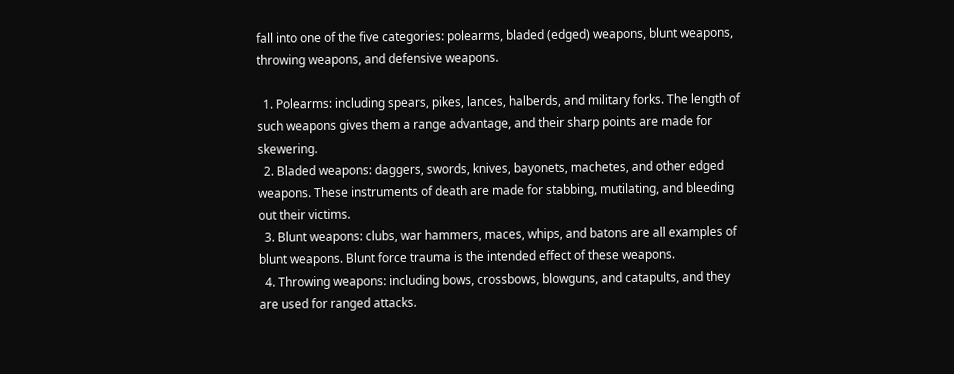fall into one of the five categories: polearms, bladed (edged) weapons, blunt weapons, throwing weapons, and defensive weapons.

  1. Polearms: including spears, pikes, lances, halberds, and military forks. The length of such weapons gives them a range advantage, and their sharp points are made for skewering.
  2. Bladed weapons: daggers, swords, knives, bayonets, machetes, and other edged weapons. These instruments of death are made for stabbing, mutilating, and bleeding out their victims.
  3. Blunt weapons: clubs, war hammers, maces, whips, and batons are all examples of blunt weapons. Blunt force trauma is the intended effect of these weapons.
  4. Throwing weapons: including bows, crossbows, blowguns, and catapults, and they are used for ranged attacks.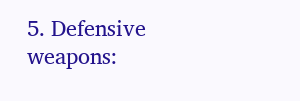5. Defensive weapons: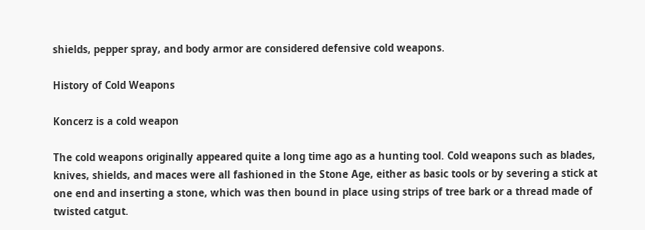shields, pepper spray, and body armor are considered defensive cold weapons.

History of Cold Weapons

Koncerz is a cold weapon

The cold weapons originally appeared quite a long time ago as a hunting tool. Cold weapons such as blades, knives, shields, and maces were all fashioned in the Stone Age, either as basic tools or by severing a stick at one end and inserting a stone, which was then bound in place using strips of tree bark or a thread made of twisted catgut.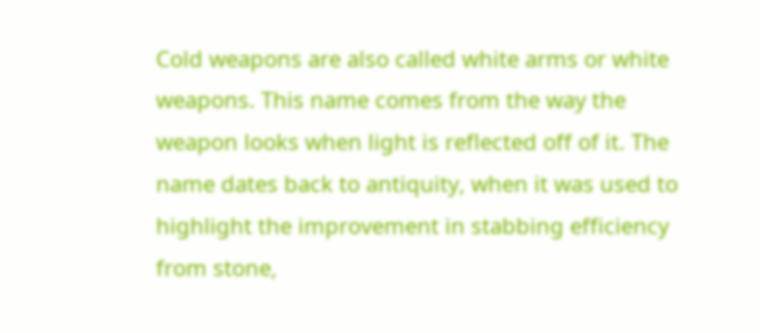Cold weapons are also called white arms or white weapons. This name comes from the way the weapon looks when light is reflected off of it. The name dates back to antiquity, when it was used to highlight the improvement in stabbing efficiency from stone,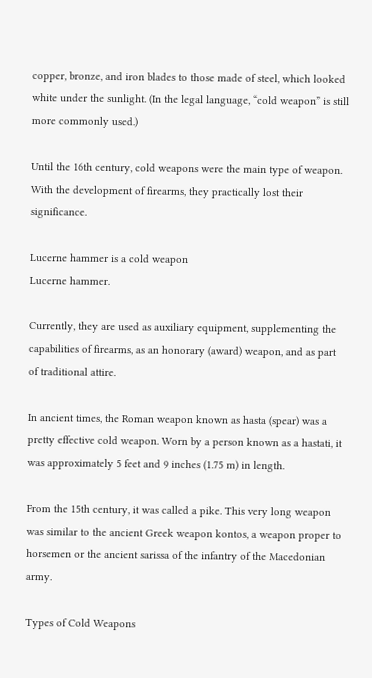copper, bronze, and iron blades to those made of steel, which looked white under the sunlight. (In the legal language, “cold weapon” is still more commonly used.)

Until the 16th century, cold weapons were the main type of weapon. With the development of firearms, they practically lost their significance.

Lucerne hammer is a cold weapon
Lucerne hammer.

Currently, they are used as auxiliary equipment, supplementing the capabilities of firearms, as an honorary (award) weapon, and as part of traditional attire.

In ancient times, the Roman weapon known as hasta (spear) was a pretty effective cold weapon. Worn by a person known as a hastati, it was approximately 5 feet and 9 inches (1.75 m) in length.

From the 15th century, it was called a pike. This very long weapon was similar to the ancient Greek weapon kontos, a weapon proper to horsemen or the ancient sarissa of the infantry of the Macedonian army.

Types of Cold Weapons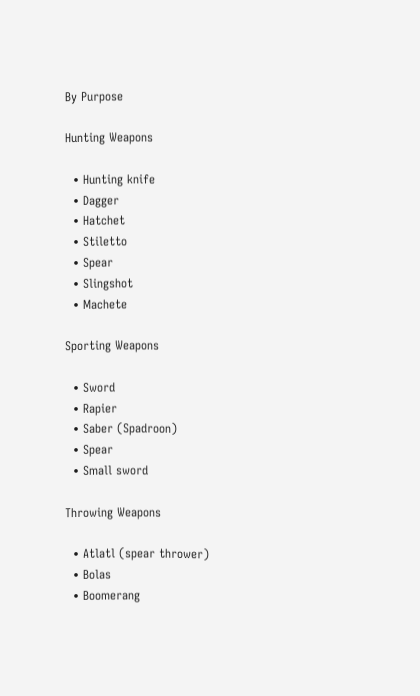By Purpose

Hunting Weapons

  • Hunting knife
  • Dagger
  • Hatchet
  • Stiletto
  • Spear
  • Slingshot
  • Machete

Sporting Weapons

  • Sword
  • Rapier
  • Saber (Spadroon)
  • Spear
  • Small sword

Throwing Weapons

  • Atlatl (spear thrower)
  • Bolas
  • Boomerang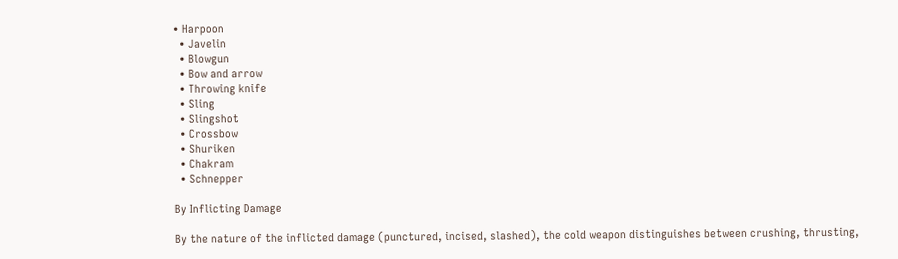• Harpoon
  • Javelin
  • Blowgun
  • Bow and arrow
  • Throwing knife
  • Sling
  • Slingshot
  • Crossbow
  • Shuriken
  • Chakram
  • Schnepper

By Inflicting Damage

By the nature of the inflicted damage (punctured, incised, slashed), the cold weapon distinguishes between crushing, thrusting,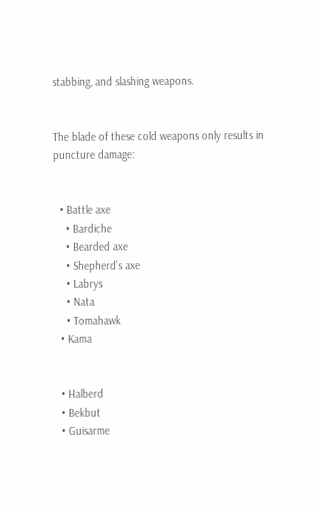stabbing, and slashing weapons.


The blade of these cold weapons only results in puncture damage:


  • Battle axe
    • Bardiche
    • Bearded axe
    • Shepherd’s axe
    • Labrys
    • Nata
    • Tomahawk
  • Kama


  • Halberd
  • Bekbut
  • Guisarme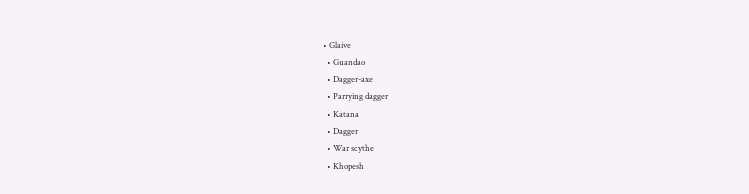• Glaive
  • Guandao
  • Dagger-axe
  • Parrying dagger
  • Katana
  • Dagger
  • War scythe
  • Khopesh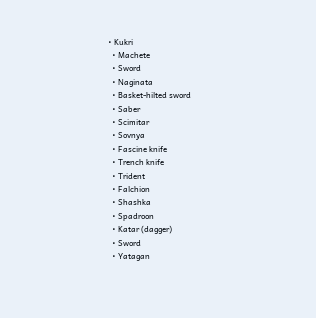• Kukri
  • Machete
  • Sword
  • Naginata
  • Basket-hilted sword
  • Saber
  • Scimitar
  • Sovnya
  • Fascine knife
  • Trench knife
  • Trident
  • Falchion
  • Shashka
  • Spadroon
  • Katar (dagger)
  • Sword
  • Yatagan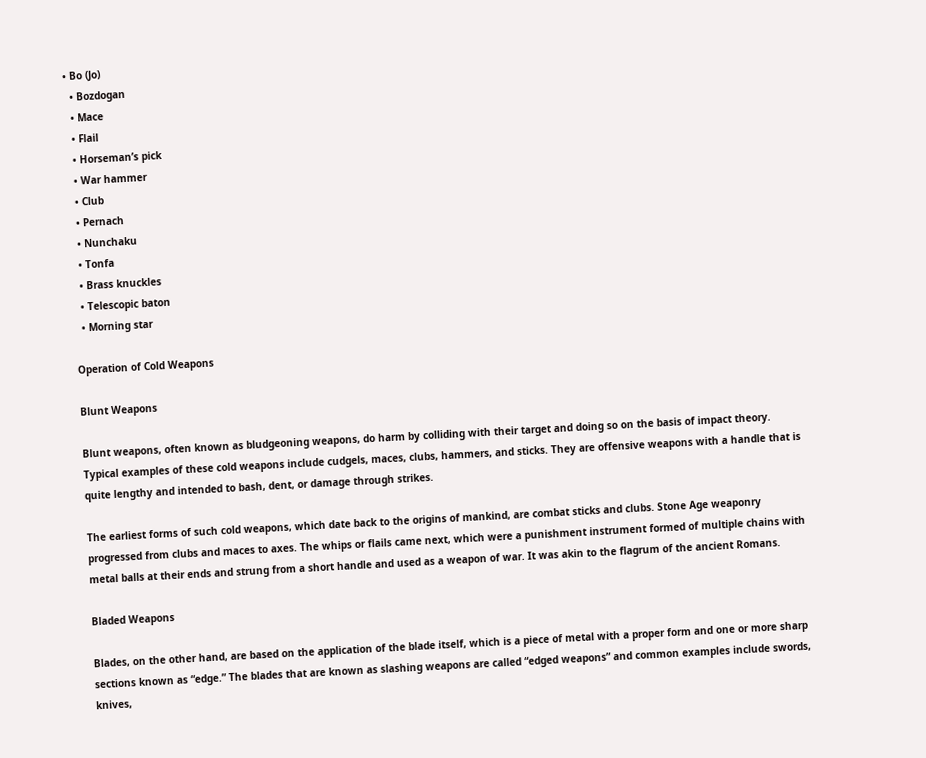• Bo (Jo)
  • Bozdogan
  • Mace
  • Flail
  • Horseman’s pick
  • War hammer
  • Club
  • Pernach
  • Nunchaku
  • Tonfa
  • Brass knuckles
  • Telescopic baton
  • Morning star

Operation of Cold Weapons

Blunt Weapons

Blunt weapons, often known as bludgeoning weapons, do harm by colliding with their target and doing so on the basis of impact theory. Typical examples of these cold weapons include cudgels, maces, clubs, hammers, and sticks. They are offensive weapons with a handle that is quite lengthy and intended to bash, dent, or damage through strikes.

The earliest forms of such cold weapons, which date back to the origins of mankind, are combat sticks and clubs. Stone Age weaponry progressed from clubs and maces to axes. The whips or flails came next, which were a punishment instrument formed of multiple chains with metal balls at their ends and strung from a short handle and used as a weapon of war. It was akin to the flagrum of the ancient Romans.

Bladed Weapons

Blades, on the other hand, are based on the application of the blade itself, which is a piece of metal with a proper form and one or more sharp sections known as “edge.” The blades that are known as slashing weapons are called “edged weapons” and common examples include swords, knives,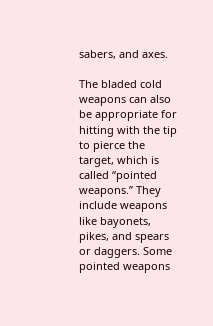sabers, and axes.

The bladed cold weapons can also be appropriate for hitting with the tip to pierce the target, which is called “pointed weapons.” They include weapons like bayonets, pikes, and spears or daggers. Some pointed weapons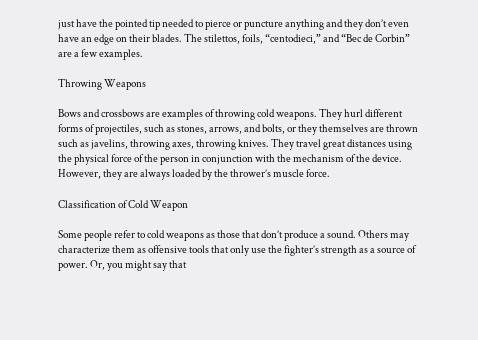just have the pointed tip needed to pierce or puncture anything and they don’t even have an edge on their blades. The stilettos, foils, “centodieci,” and “Bec de Corbin” are a few examples.

Throwing Weapons

Bows and crossbows are examples of throwing cold weapons. They hurl different forms of projectiles, such as stones, arrows, and bolts, or they themselves are thrown such as javelins, throwing axes, throwing knives. They travel great distances using the physical force of the person in conjunction with the mechanism of the device. However, they are always loaded by the thrower’s muscle force.

Classification of Cold Weapon

Some people refer to cold weapons as those that don’t produce a sound. Others may characterize them as offensive tools that only use the fighter’s strength as a source of power. Or, you might say that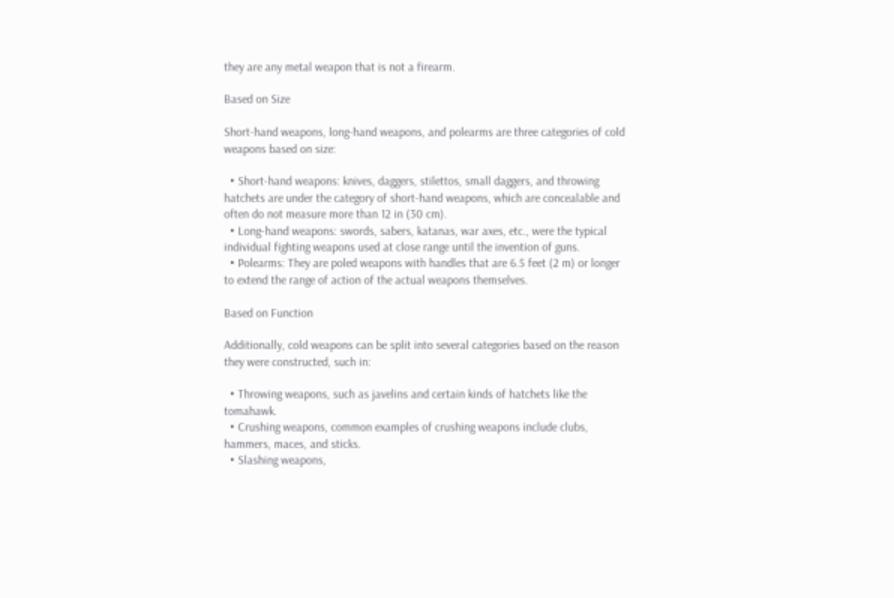they are any metal weapon that is not a firearm.

Based on Size

Short-hand weapons, long-hand weapons, and polearms are three categories of cold weapons based on size:

  • Short-hand weapons: knives, daggers, stilettos, small daggers, and throwing hatchets are under the category of short-hand weapons, which are concealable and often do not measure more than 12 in (30 cm).
  • Long-hand weapons: swords, sabers, katanas, war axes, etc., were the typical individual fighting weapons used at close range until the invention of guns.
  • Polearms: They are poled weapons with handles that are 6.5 feet (2 m) or longer to extend the range of action of the actual weapons themselves.

Based on Function

Additionally, cold weapons can be split into several categories based on the reason they were constructed, such in:

  • Throwing weapons, such as javelins and certain kinds of hatchets like the tomahawk.
  • Crushing weapons, common examples of crushing weapons include clubs, hammers, maces, and sticks.
  • Slashing weapons,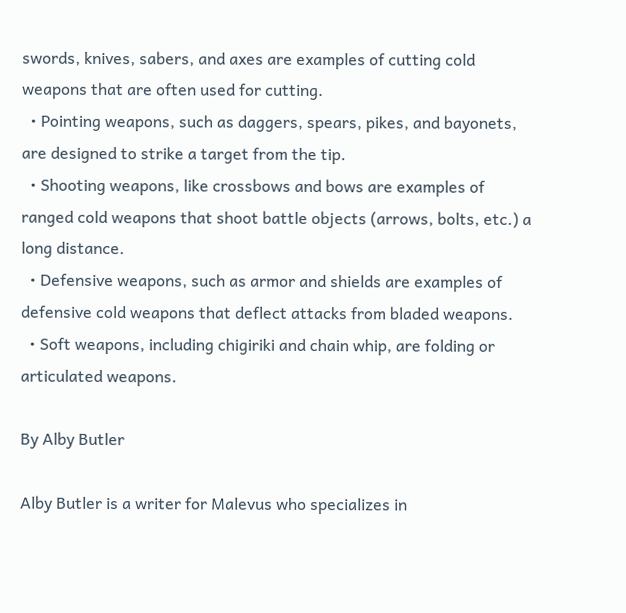swords, knives, sabers, and axes are examples of cutting cold weapons that are often used for cutting.
  • Pointing weapons, such as daggers, spears, pikes, and bayonets, are designed to strike a target from the tip.
  • Shooting weapons, like crossbows and bows are examples of ranged cold weapons that shoot battle objects (arrows, bolts, etc.) a long distance.
  • Defensive weapons, such as armor and shields are examples of defensive cold weapons that deflect attacks from bladed weapons.
  • Soft weapons, including chigiriki and chain whip, are folding or articulated weapons.

By Alby Butler

Alby Butler is a writer for Malevus who specializes in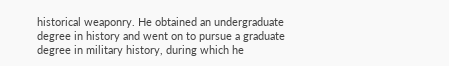historical weaponry. He obtained an undergraduate degree in history and went on to pursue a graduate degree in military history, during which he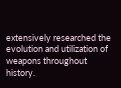extensively researched the evolution and utilization of weapons throughout history.